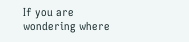If you are wondering where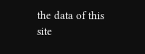the data of this site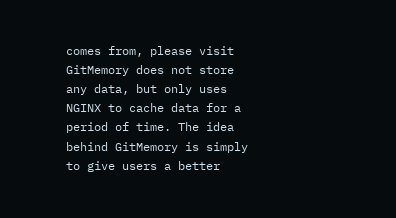comes from, please visit GitMemory does not store any data, but only uses NGINX to cache data for a period of time. The idea behind GitMemory is simply to give users a better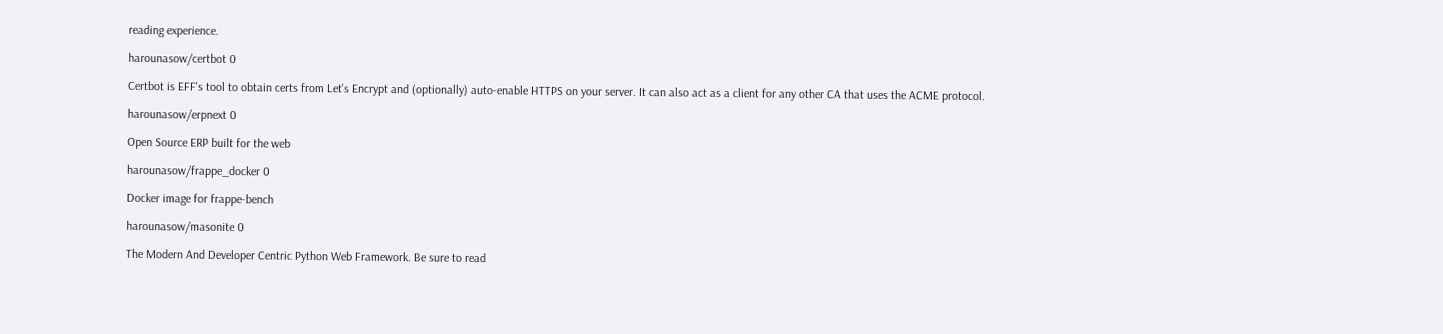reading experience.

harounasow/certbot 0

Certbot is EFF's tool to obtain certs from Let's Encrypt and (optionally) auto-enable HTTPS on your server. It can also act as a client for any other CA that uses the ACME protocol.

harounasow/erpnext 0

Open Source ERP built for the web

harounasow/frappe_docker 0

Docker image for frappe-bench

harounasow/masonite 0

The Modern And Developer Centric Python Web Framework. Be sure to read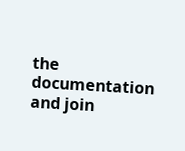the documentation and join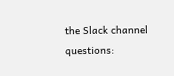the Slack channel questions: